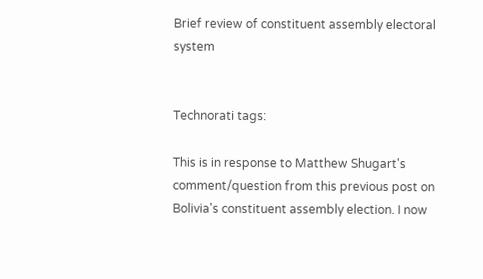Brief review of constituent assembly electoral system


Technorati tags:

This is in response to Matthew Shugart's comment/question from this previous post on Bolivia's constituent assembly election. I now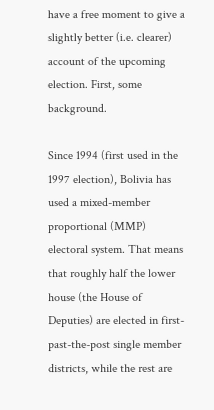have a free moment to give a slightly better (i.e. clearer) account of the upcoming election. First, some background.

Since 1994 (first used in the 1997 election), Bolivia has used a mixed-member proportional (MMP) electoral system. That means that roughly half the lower house (the House of Deputies) are elected in first-past-the-post single member districts, while the rest are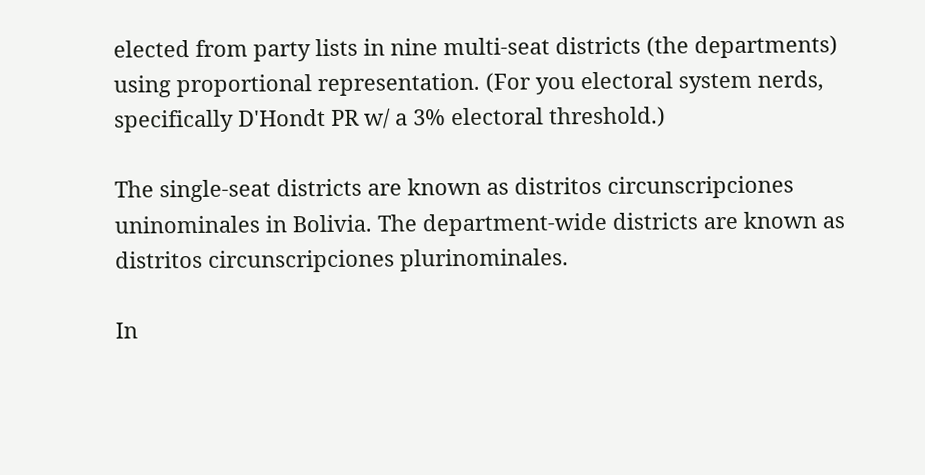elected from party lists in nine multi-seat districts (the departments) using proportional representation. (For you electoral system nerds, specifically D'Hondt PR w/ a 3% electoral threshold.)

The single-seat districts are known as distritos circunscripciones uninominales in Bolivia. The department-wide districts are known as distritos circunscripciones plurinominales.

In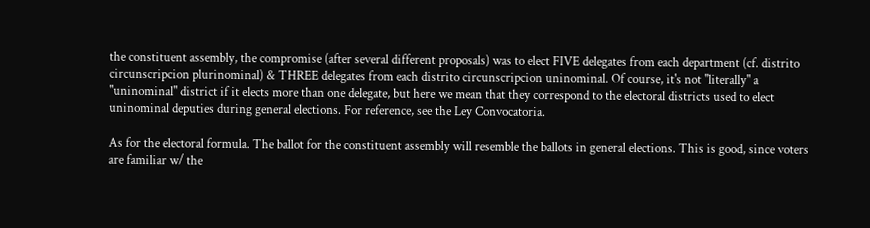the constituent assembly, the compromise (after several different proposals) was to elect FIVE delegates from each department (cf. distrito circunscripcion plurinominal) & THREE delegates from each distrito circunscripcion uninominal. Of course, it's not "literally" a "uninominal" district if it elects more than one delegate, but here we mean that they correspond to the electoral districts used to elect uninominal deputies during general elections. For reference, see the Ley Convocatoria.

As for the electoral formula. The ballot for the constituent assembly will resemble the ballots in general elections. This is good, since voters are familiar w/ the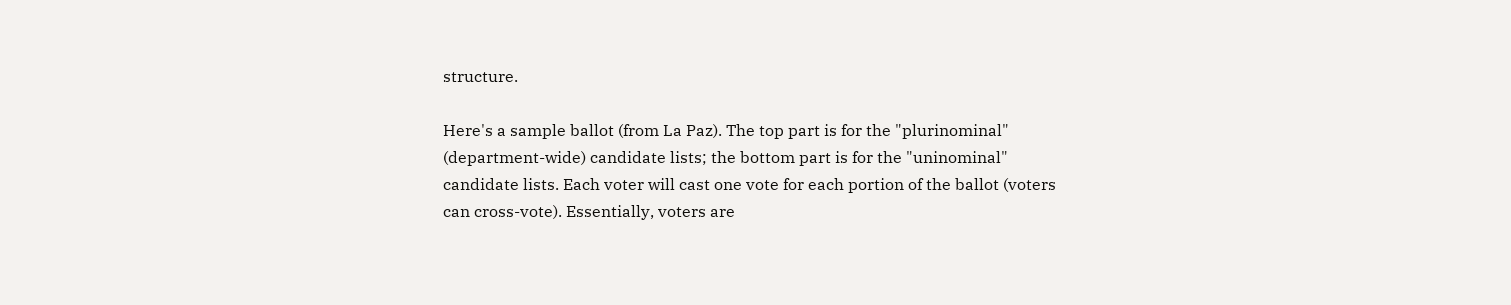structure.

Here's a sample ballot (from La Paz). The top part is for the "plurinominal" (department-wide) candidate lists; the bottom part is for the "uninominal" candidate lists. Each voter will cast one vote for each portion of the ballot (voters can cross-vote). Essentially, voters are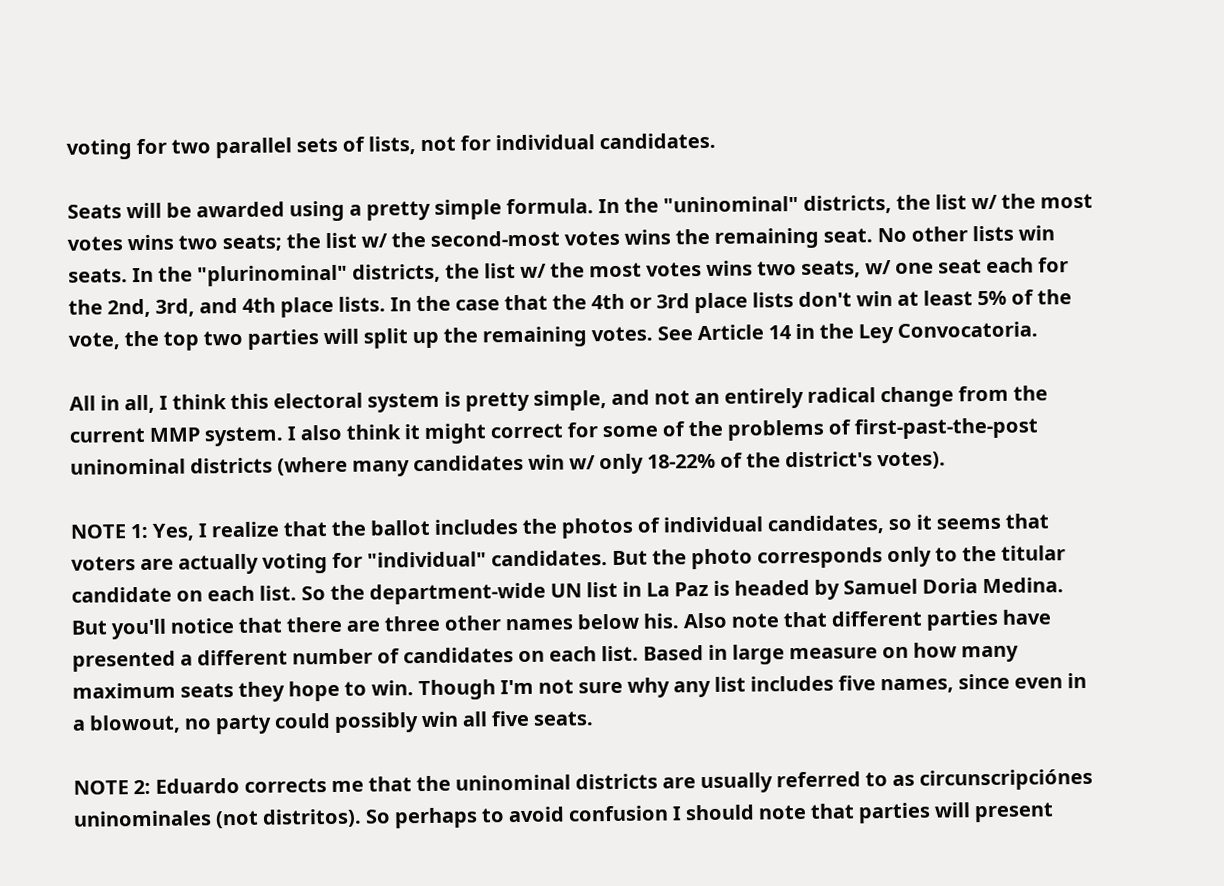voting for two parallel sets of lists, not for individual candidates.

Seats will be awarded using a pretty simple formula. In the "uninominal" districts, the list w/ the most votes wins two seats; the list w/ the second-most votes wins the remaining seat. No other lists win seats. In the "plurinominal" districts, the list w/ the most votes wins two seats, w/ one seat each for the 2nd, 3rd, and 4th place lists. In the case that the 4th or 3rd place lists don't win at least 5% of the vote, the top two parties will split up the remaining votes. See Article 14 in the Ley Convocatoria.

All in all, I think this electoral system is pretty simple, and not an entirely radical change from the current MMP system. I also think it might correct for some of the problems of first-past-the-post uninominal districts (where many candidates win w/ only 18-22% of the district's votes).

NOTE 1: Yes, I realize that the ballot includes the photos of individual candidates, so it seems that voters are actually voting for "individual" candidates. But the photo corresponds only to the titular candidate on each list. So the department-wide UN list in La Paz is headed by Samuel Doria Medina. But you'll notice that there are three other names below his. Also note that different parties have presented a different number of candidates on each list. Based in large measure on how many maximum seats they hope to win. Though I'm not sure why any list includes five names, since even in a blowout, no party could possibly win all five seats.

NOTE 2: Eduardo corrects me that the uninominal districts are usually referred to as circunscripciónes uninominales (not distritos). So perhaps to avoid confusion I should note that parties will present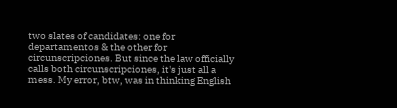two slates of candidates: one for departamentos & the other for circunscripciones. But since the law officially calls both circunscripciones, it's just all a mess. My error, btw, was in thinking English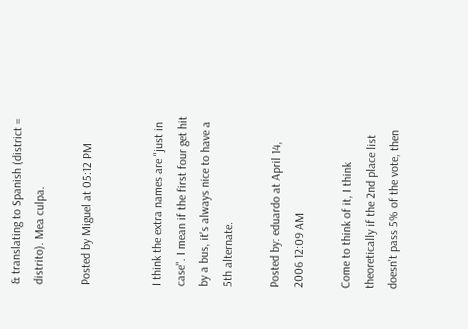& translating to Spanish (district = distrito). Mea culpa.

Posted by Miguel at 05:12 PM


I think the extra names are "just in case". I mean if the first four get hit by a bus, it's always nice to have a 5th alternate.

Posted by: eduardo at April 14, 2006 12:09 AM

Come to think of it, I think theoretically if the 2nd place list doesn't pass 5% of the vote, then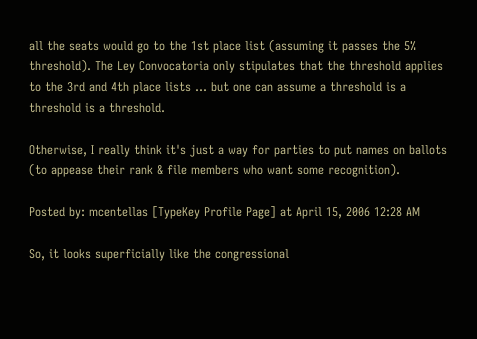all the seats would go to the 1st place list (assuming it passes the 5% threshold). The Ley Convocatoria only stipulates that the threshold applies to the 3rd and 4th place lists ... but one can assume a threshold is a threshold is a threshold.

Otherwise, I really think it's just a way for parties to put names on ballots (to appease their rank & file members who want some recognition).

Posted by: mcentellas [TypeKey Profile Page] at April 15, 2006 12:28 AM

So, it looks superficially like the congressional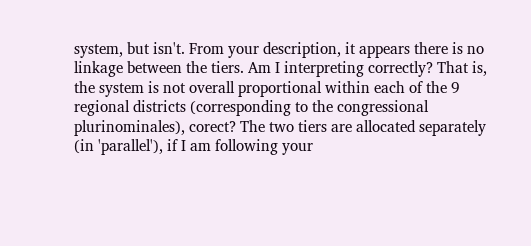system, but isn't. From your description, it appears there is no linkage between the tiers. Am I interpreting correctly? That is, the system is not overall proportional within each of the 9 regional districts (corresponding to the congressional plurinominales), corect? The two tiers are allocated separately (in 'parallel'), if I am following your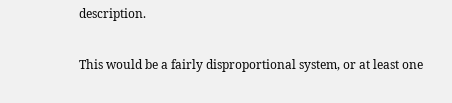description.

This would be a fairly disproportional system, or at least one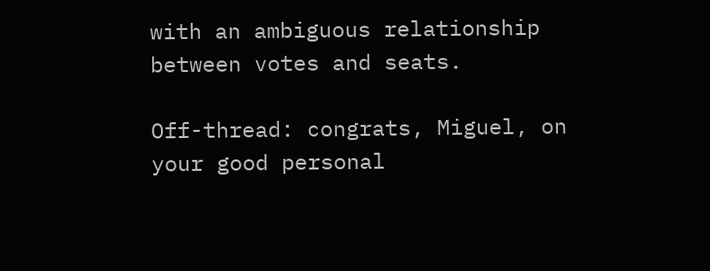with an ambiguous relationship between votes and seats.

Off-thread: congrats, Miguel, on your good personal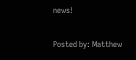news!

Posted by: Matthew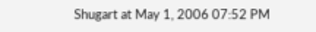Shugart at May 1, 2006 07:52 PM